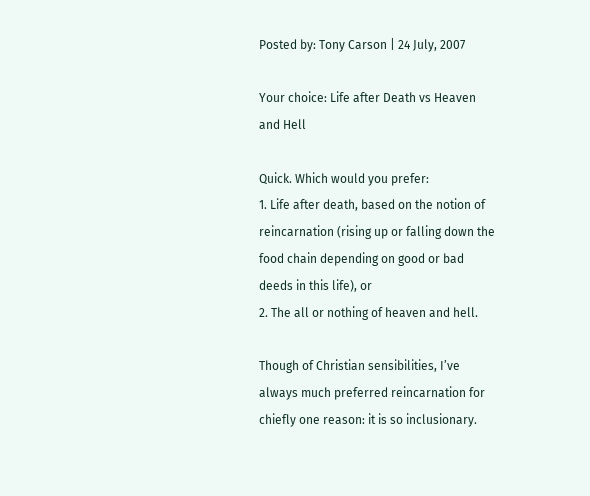Posted by: Tony Carson | 24 July, 2007

Your choice: Life after Death vs Heaven and Hell

Quick. Which would you prefer:
1. Life after death, based on the notion of reincarnation (rising up or falling down the food chain depending on good or bad deeds in this life), or
2. The all or nothing of heaven and hell.

Though of Christian sensibilities, I’ve always much preferred reincarnation for chiefly one reason: it is so inclusionary.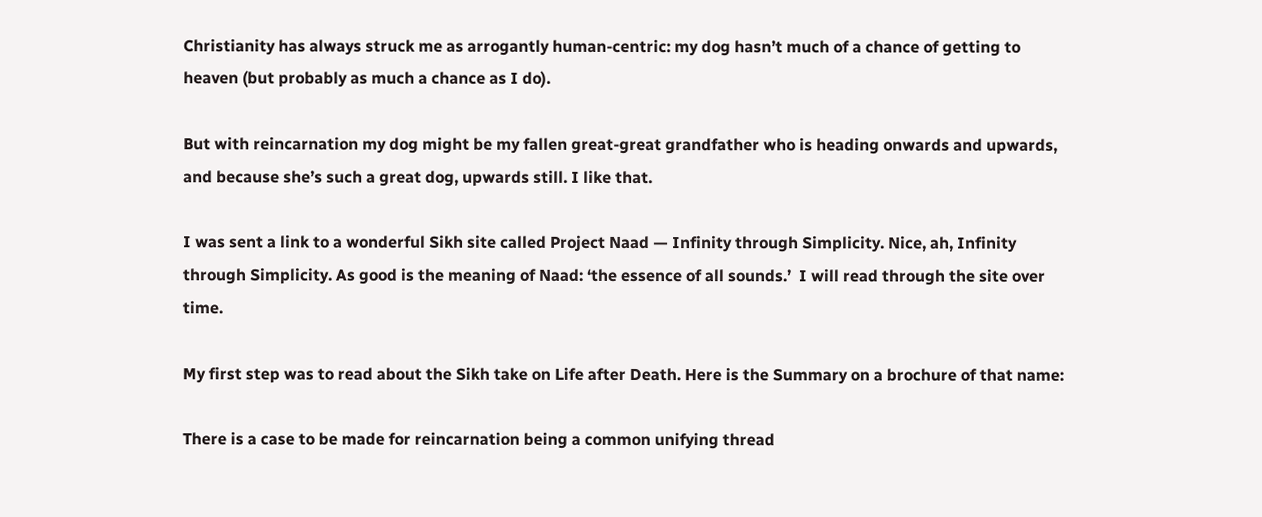Christianity has always struck me as arrogantly human-centric: my dog hasn’t much of a chance of getting to heaven (but probably as much a chance as I do).

But with reincarnation my dog might be my fallen great-great grandfather who is heading onwards and upwards, and because she’s such a great dog, upwards still. I like that.

I was sent a link to a wonderful Sikh site called Project Naad — Infinity through Simplicity. Nice, ah, Infinity through Simplicity. As good is the meaning of Naad: ‘the essence of all sounds.’  I will read through the site over time.

My first step was to read about the Sikh take on Life after Death. Here is the Summary on a brochure of that name:

There is a case to be made for reincarnation being a common unifying thread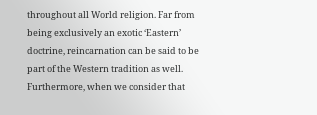throughout all World religion. Far from being exclusively an exotic ‘Eastern’ doctrine, reincarnation can be said to be part of the Western tradition as well. Furthermore, when we consider that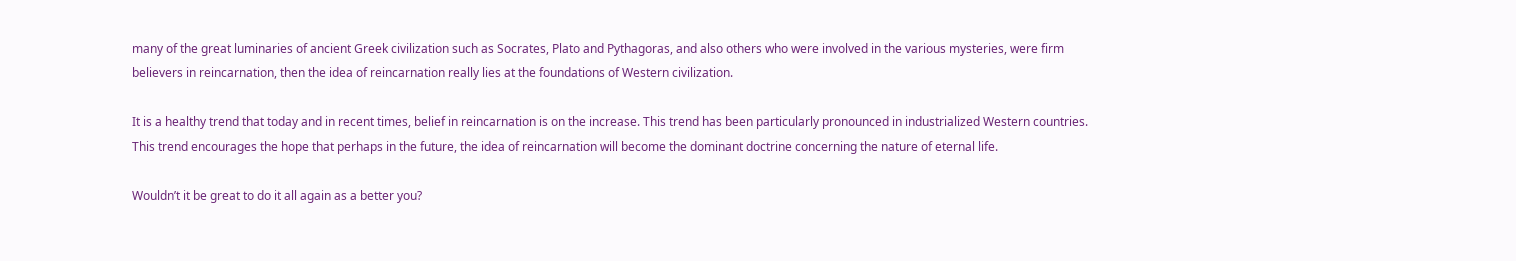many of the great luminaries of ancient Greek civilization such as Socrates, Plato and Pythagoras, and also others who were involved in the various mysteries, were firm believers in reincarnation, then the idea of reincarnation really lies at the foundations of Western civilization.

It is a healthy trend that today and in recent times, belief in reincarnation is on the increase. This trend has been particularly pronounced in industrialized Western countries. This trend encourages the hope that perhaps in the future, the idea of reincarnation will become the dominant doctrine concerning the nature of eternal life.

Wouldn’t it be great to do it all again as a better you?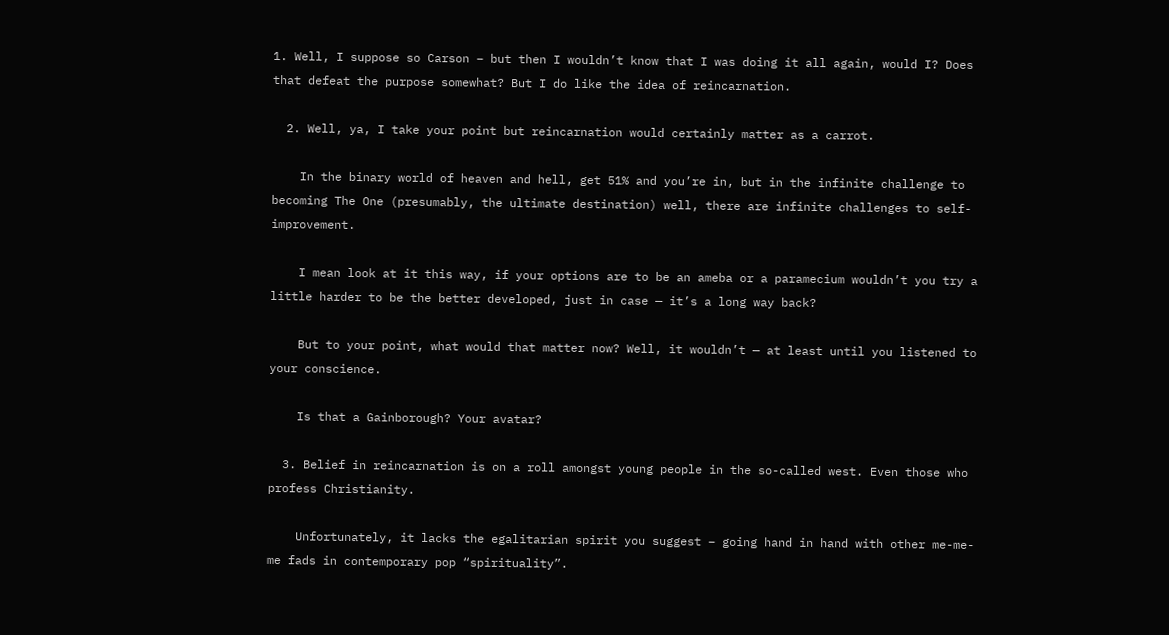1. Well, I suppose so Carson – but then I wouldn’t know that I was doing it all again, would I? Does that defeat the purpose somewhat? But I do like the idea of reincarnation.

  2. Well, ya, I take your point but reincarnation would certainly matter as a carrot.

    In the binary world of heaven and hell, get 51% and you’re in, but in the infinite challenge to becoming The One (presumably, the ultimate destination) well, there are infinite challenges to self-improvement.

    I mean look at it this way, if your options are to be an ameba or a paramecium wouldn’t you try a little harder to be the better developed, just in case — it’s a long way back?

    But to your point, what would that matter now? Well, it wouldn’t — at least until you listened to your conscience.

    Is that a Gainborough? Your avatar?

  3. Belief in reincarnation is on a roll amongst young people in the so-called west. Even those who profess Christianity.

    Unfortunately, it lacks the egalitarian spirit you suggest – going hand in hand with other me-me-me fads in contemporary pop “spirituality”.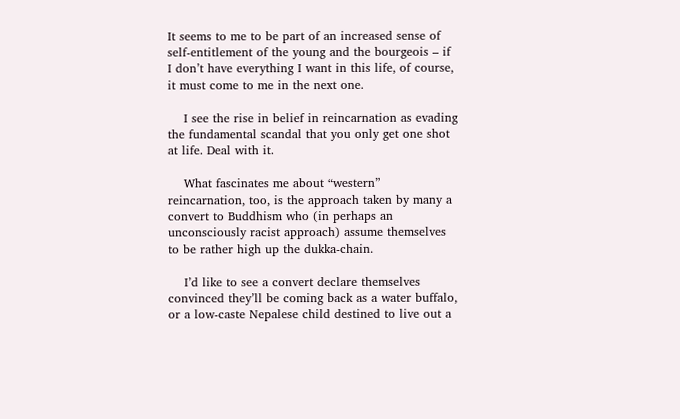It seems to me to be part of an increased sense of self-entitlement of the young and the bourgeois – if I don’t have everything I want in this life, of course, it must come to me in the next one.

    I see the rise in belief in reincarnation as evading the fundamental scandal that you only get one shot at life. Deal with it.

    What fascinates me about “western” reincarnation, too, is the approach taken by many a convert to Buddhism who (in perhaps an unconsciously racist approach) assume themselves to be rather high up the dukka-chain.

    I’d like to see a convert declare themselves convinced they’ll be coming back as a water buffalo, or a low-caste Nepalese child destined to live out a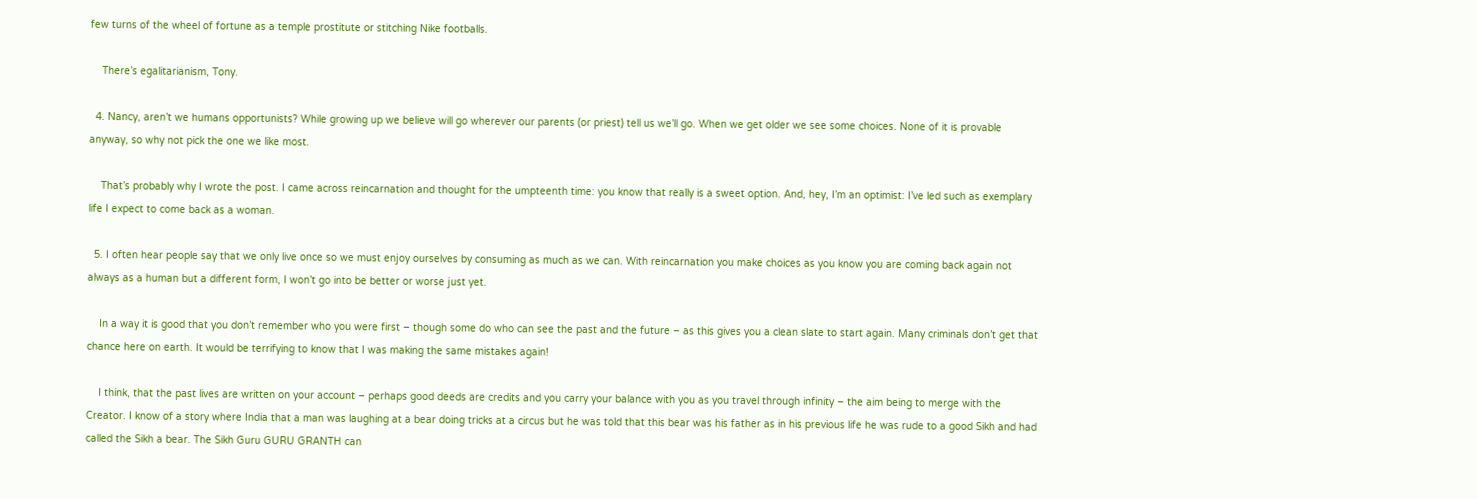few turns of the wheel of fortune as a temple prostitute or stitching Nike footballs.

    There’s egalitarianism, Tony.

  4. Nancy, aren’t we humans opportunists? While growing up we believe will go wherever our parents (or priest) tell us we’ll go. When we get older we see some choices. None of it is provable anyway, so why not pick the one we like most.

    That’s probably why I wrote the post. I came across reincarnation and thought for the umpteenth time: you know that really is a sweet option. And, hey, I’m an optimist: I’ve led such as exemplary life I expect to come back as a woman.

  5. I often hear people say that we only live once so we must enjoy ourselves by consuming as much as we can. With reincarnation you make choices as you know you are coming back again not always as a human but a different form, I won’t go into be better or worse just yet.

    In a way it is good that you don’t remember who you were first – though some do who can see the past and the future – as this gives you a clean slate to start again. Many criminals don’t get that chance here on earth. It would be terrifying to know that I was making the same mistakes again!

    I think, that the past lives are written on your account – perhaps good deeds are credits and you carry your balance with you as you travel through infinity – the aim being to merge with the Creator. I know of a story where India that a man was laughing at a bear doing tricks at a circus but he was told that this bear was his father as in his previous life he was rude to a good Sikh and had called the Sikh a bear. The Sikh Guru GURU GRANTH can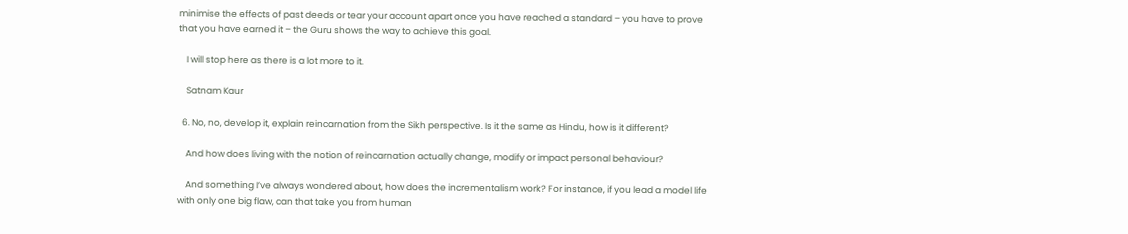minimise the effects of past deeds or tear your account apart once you have reached a standard – you have to prove that you have earned it – the Guru shows the way to achieve this goal.

    I will stop here as there is a lot more to it.

    Satnam Kaur

  6. No, no, develop it, explain reincarnation from the Sikh perspective. Is it the same as Hindu, how is it different?

    And how does living with the notion of reincarnation actually change, modify or impact personal behaviour?

    And something I’ve always wondered about, how does the incrementalism work? For instance, if you lead a model life with only one big flaw, can that take you from human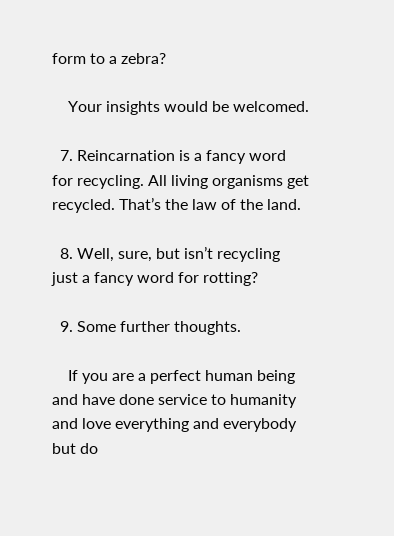form to a zebra?

    Your insights would be welcomed.

  7. Reincarnation is a fancy word for recycling. All living organisms get recycled. That’s the law of the land.

  8. Well, sure, but isn’t recycling just a fancy word for rotting?

  9. Some further thoughts.

    If you are a perfect human being and have done service to humanity and love everything and everybody but do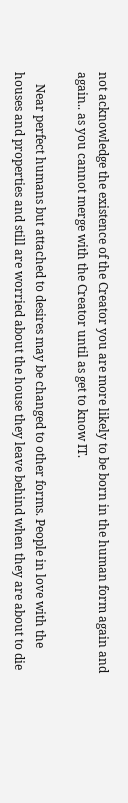not acknowledge the existence of the Creator you are more likely to be born in the human form again and again.. as you cannot merge with the Creator until as get to know IT.

    Near perfect humans but attached to desires may be changed to other forms. People in love with the houses and properties and still are worried about the house they leave behind when they are about to die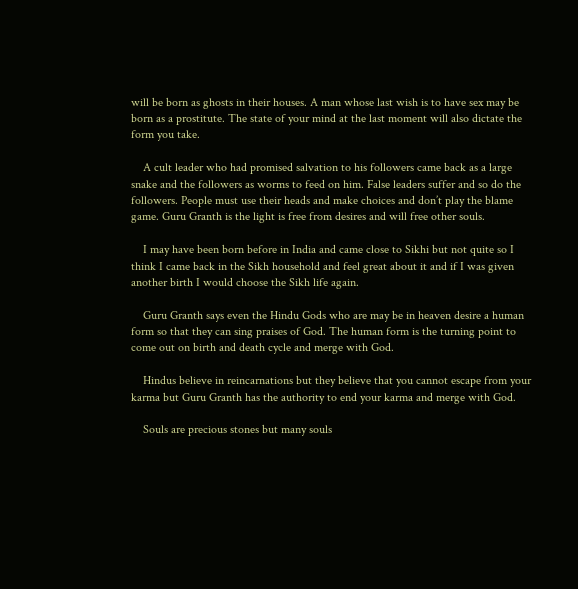will be born as ghosts in their houses. A man whose last wish is to have sex may be born as a prostitute. The state of your mind at the last moment will also dictate the form you take.

    A cult leader who had promised salvation to his followers came back as a large snake and the followers as worms to feed on him. False leaders suffer and so do the followers. People must use their heads and make choices and don’t play the blame game. Guru Granth is the light is free from desires and will free other souls.

    I may have been born before in India and came close to Sikhi but not quite so I think I came back in the Sikh household and feel great about it and if I was given another birth I would choose the Sikh life again.

    Guru Granth says even the Hindu Gods who are may be in heaven desire a human form so that they can sing praises of God. The human form is the turning point to come out on birth and death cycle and merge with God.

    Hindus believe in reincarnations but they believe that you cannot escape from your karma but Guru Granth has the authority to end your karma and merge with God.

    Souls are precious stones but many souls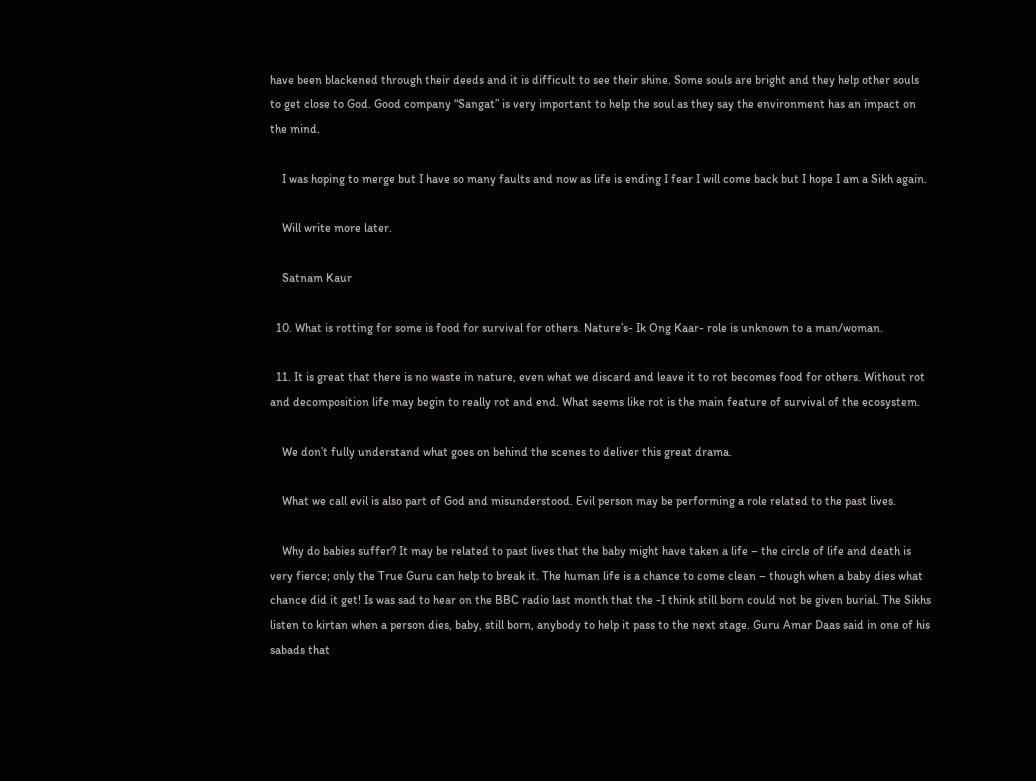have been blackened through their deeds and it is difficult to see their shine. Some souls are bright and they help other souls to get close to God. Good company “Sangat” is very important to help the soul as they say the environment has an impact on the mind.

    I was hoping to merge but I have so many faults and now as life is ending I fear I will come back but I hope I am a Sikh again.

    Will write more later.

    Satnam Kaur

  10. What is rotting for some is food for survival for others. Nature’s- Ik Ong Kaar- role is unknown to a man/woman.

  11. It is great that there is no waste in nature, even what we discard and leave it to rot becomes food for others. Without rot and decomposition life may begin to really rot and end. What seems like rot is the main feature of survival of the ecosystem.

    We don’t fully understand what goes on behind the scenes to deliver this great drama.

    What we call evil is also part of God and misunderstood. Evil person may be performing a role related to the past lives.

    Why do babies suffer? It may be related to past lives that the baby might have taken a life – the circle of life and death is very fierce; only the True Guru can help to break it. The human life is a chance to come clean – though when a baby dies what chance did it get! Is was sad to hear on the BBC radio last month that the -I think still born could not be given burial. The Sikhs listen to kirtan when a person dies, baby, still born, anybody to help it pass to the next stage. Guru Amar Daas said in one of his sabads that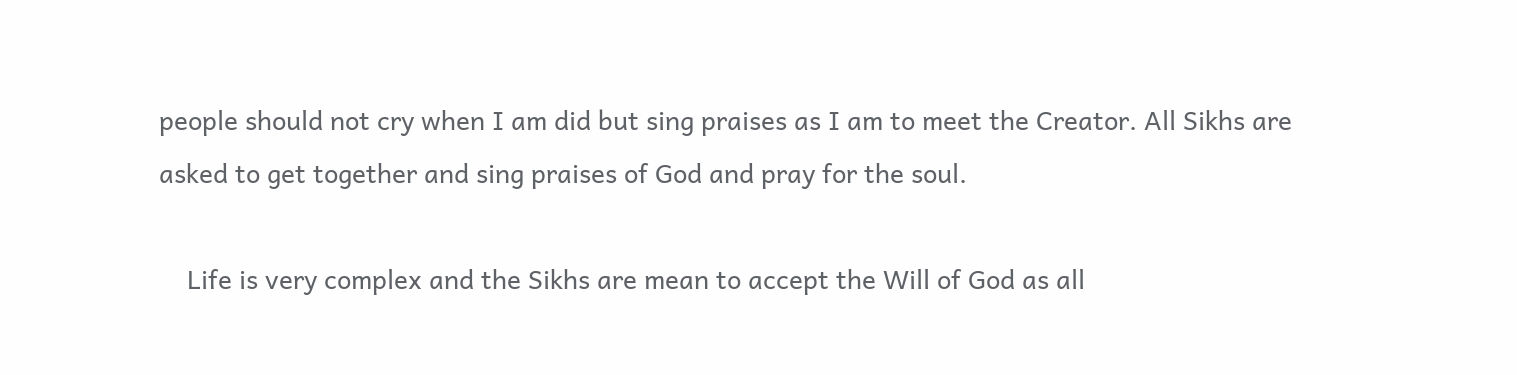people should not cry when I am did but sing praises as I am to meet the Creator. All Sikhs are asked to get together and sing praises of God and pray for the soul.

    Life is very complex and the Sikhs are mean to accept the Will of God as all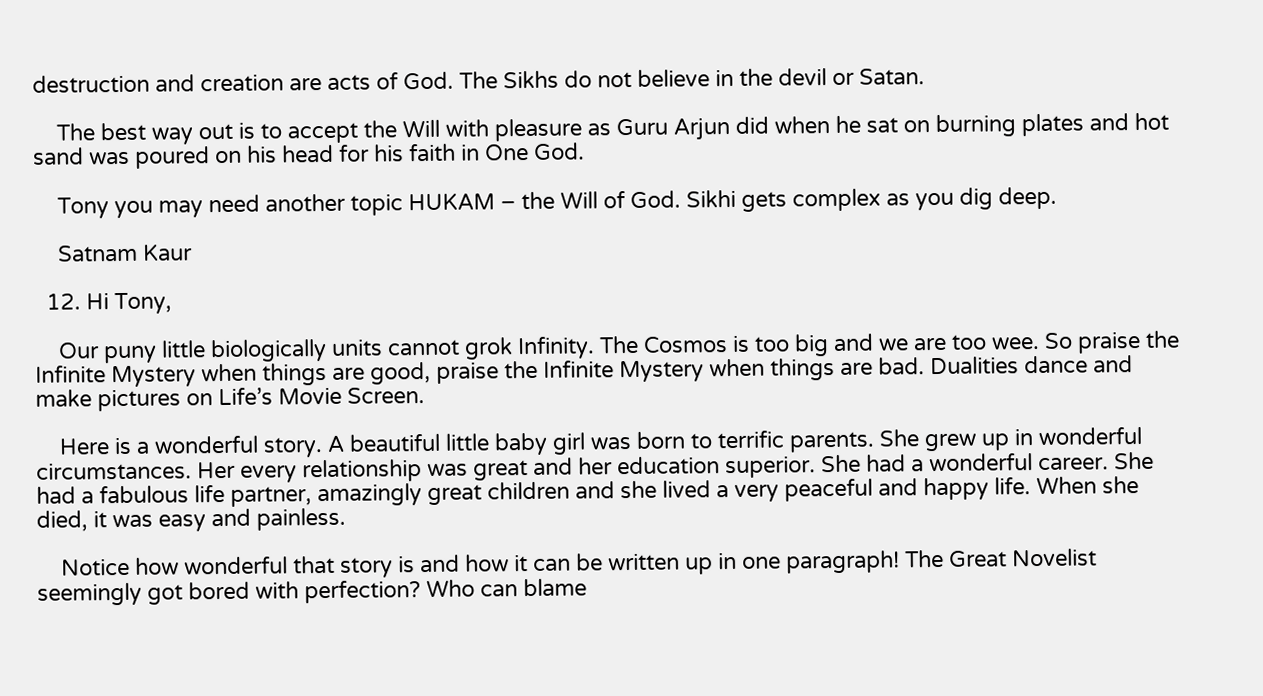destruction and creation are acts of God. The Sikhs do not believe in the devil or Satan.

    The best way out is to accept the Will with pleasure as Guru Arjun did when he sat on burning plates and hot sand was poured on his head for his faith in One God.

    Tony you may need another topic HUKAM – the Will of God. Sikhi gets complex as you dig deep.

    Satnam Kaur

  12. Hi Tony,

    Our puny little biologically units cannot grok Infinity. The Cosmos is too big and we are too wee. So praise the Infinite Mystery when things are good, praise the Infinite Mystery when things are bad. Dualities dance and make pictures on Life’s Movie Screen.

    Here is a wonderful story. A beautiful little baby girl was born to terrific parents. She grew up in wonderful circumstances. Her every relationship was great and her education superior. She had a wonderful career. She had a fabulous life partner, amazingly great children and she lived a very peaceful and happy life. When she died, it was easy and painless.

    Notice how wonderful that story is and how it can be written up in one paragraph! The Great Novelist seemingly got bored with perfection? Who can blame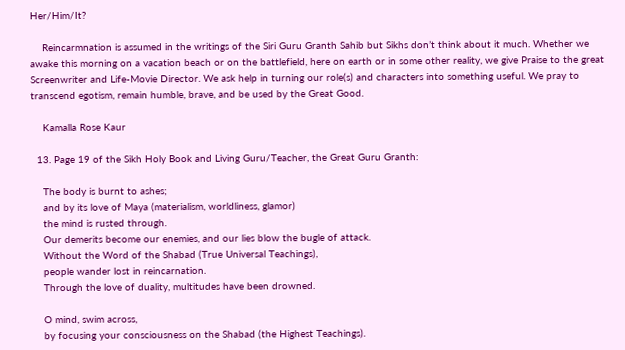Her/Him/It?

    Reincarmnation is assumed in the writings of the Siri Guru Granth Sahib but Sikhs don’t think about it much. Whether we awake this morning on a vacation beach or on the battlefield, here on earth or in some other reality, we give Praise to the great Screenwriter and Life-Movie Director. We ask help in turning our role(s) and characters into something useful. We pray to transcend egotism, remain humble, brave, and be used by the Great Good.

    Kamalla Rose Kaur

  13. Page 19 of the Sikh Holy Book and Living Guru/Teacher, the Great Guru Granth:

    The body is burnt to ashes;
    and by its love of Maya (materialism, worldliness, glamor)
    the mind is rusted through.
    Our demerits become our enemies, and our lies blow the bugle of attack.
    Without the Word of the Shabad (True Universal Teachings),
    people wander lost in reincarnation.
    Through the love of duality, multitudes have been drowned.

    O mind, swim across,
    by focusing your consciousness on the Shabad (the Highest Teachings).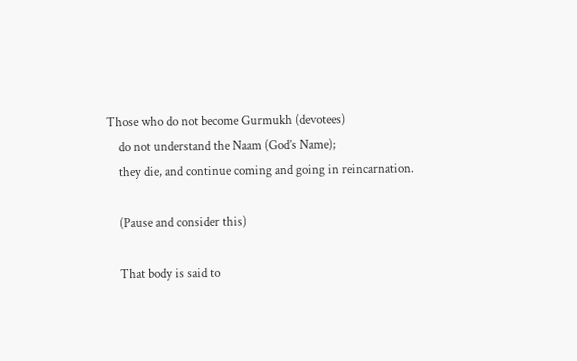Those who do not become Gurmukh (devotees)
    do not understand the Naam (God’s Name);
    they die, and continue coming and going in reincarnation.

    (Pause and consider this)

    That body is said to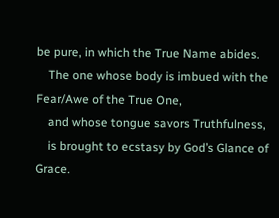be pure, in which the True Name abides.
    The one whose body is imbued with the Fear/Awe of the True One,
    and whose tongue savors Truthfulness,
    is brought to ecstasy by God’s Glance of Grace.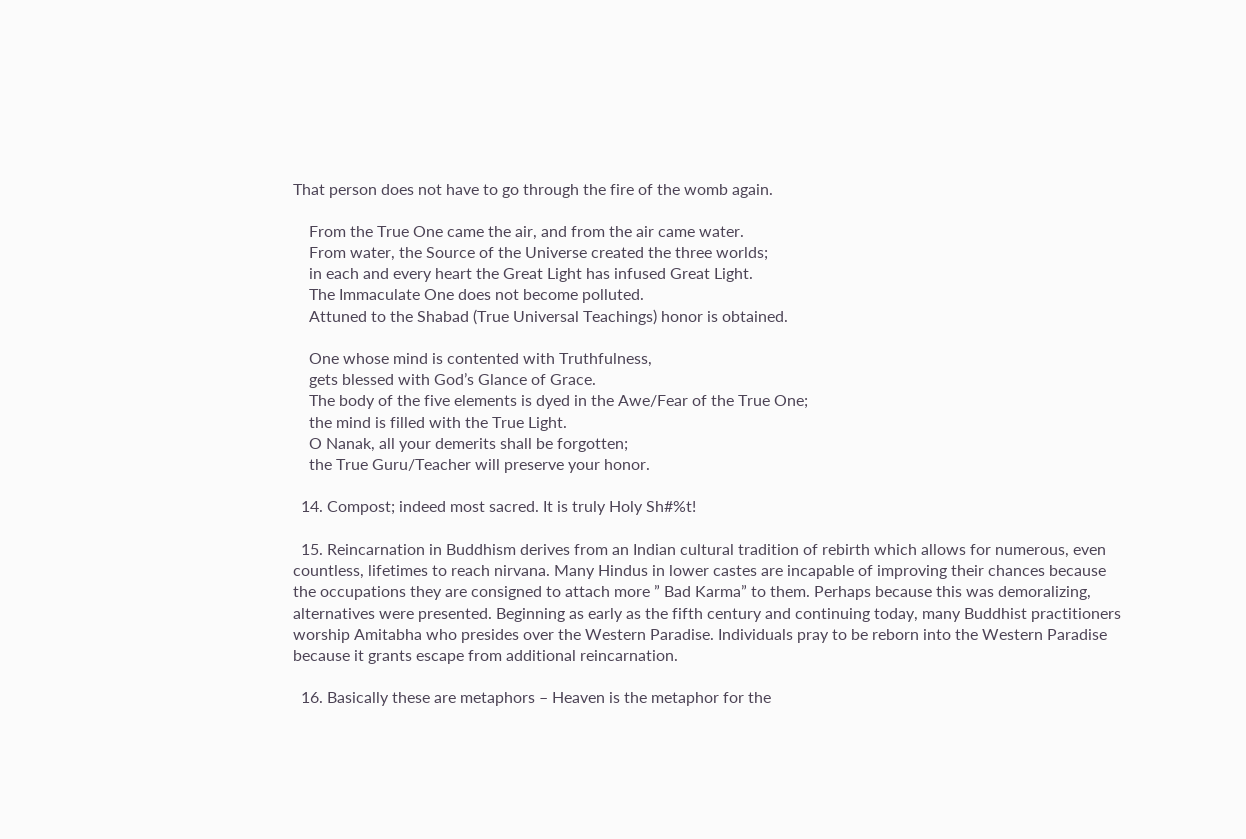That person does not have to go through the fire of the womb again.

    From the True One came the air, and from the air came water.
    From water, the Source of the Universe created the three worlds;
    in each and every heart the Great Light has infused Great Light.
    The Immaculate One does not become polluted.
    Attuned to the Shabad (True Universal Teachings) honor is obtained.

    One whose mind is contented with Truthfulness,
    gets blessed with God’s Glance of Grace.
    The body of the five elements is dyed in the Awe/Fear of the True One;
    the mind is filled with the True Light.
    O Nanak, all your demerits shall be forgotten;
    the True Guru/Teacher will preserve your honor.

  14. Compost; indeed most sacred. It is truly Holy Sh#%t!

  15. Reincarnation in Buddhism derives from an Indian cultural tradition of rebirth which allows for numerous, even countless, lifetimes to reach nirvana. Many Hindus in lower castes are incapable of improving their chances because the occupations they are consigned to attach more ” Bad Karma” to them. Perhaps because this was demoralizing, alternatives were presented. Beginning as early as the fifth century and continuing today, many Buddhist practitioners worship Amitabha who presides over the Western Paradise. Individuals pray to be reborn into the Western Paradise because it grants escape from additional reincarnation.

  16. Basically these are metaphors – Heaven is the metaphor for the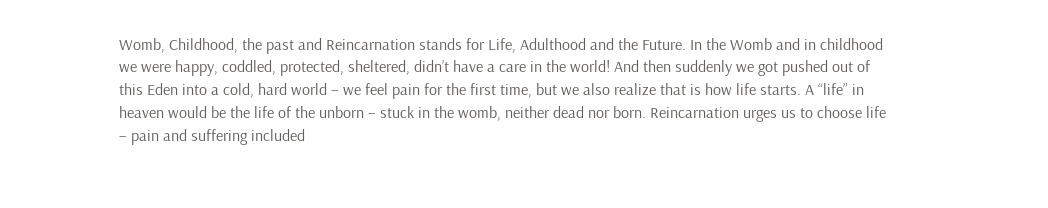Womb, Childhood, the past and Reincarnation stands for Life, Adulthood and the Future. In the Womb and in childhood we were happy, coddled, protected, sheltered, didn’t have a care in the world! And then suddenly we got pushed out of this Eden into a cold, hard world – we feel pain for the first time, but we also realize that is how life starts. A “life” in heaven would be the life of the unborn – stuck in the womb, neither dead nor born. Reincarnation urges us to choose life – pain and suffering included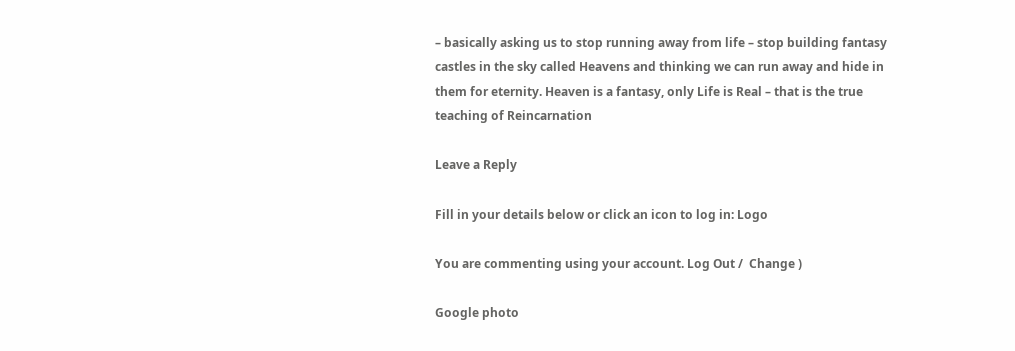– basically asking us to stop running away from life – stop building fantasy castles in the sky called Heavens and thinking we can run away and hide in them for eternity. Heaven is a fantasy, only Life is Real – that is the true teaching of Reincarnation

Leave a Reply

Fill in your details below or click an icon to log in: Logo

You are commenting using your account. Log Out /  Change )

Google photo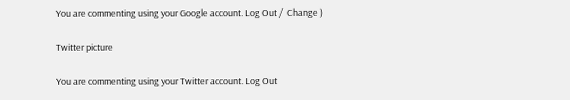You are commenting using your Google account. Log Out /  Change )

Twitter picture

You are commenting using your Twitter account. Log Out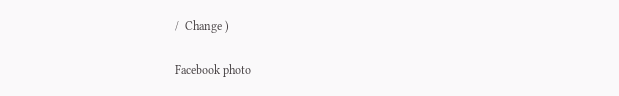/  Change )

Facebook photo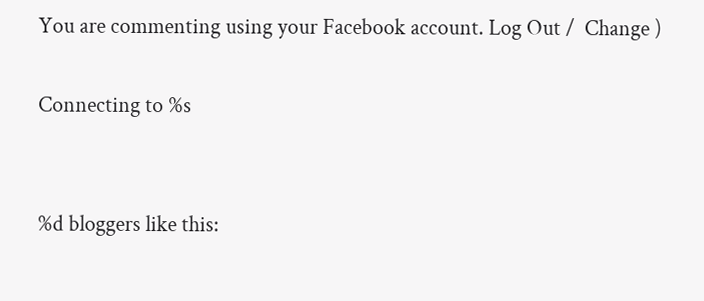You are commenting using your Facebook account. Log Out /  Change )

Connecting to %s


%d bloggers like this: